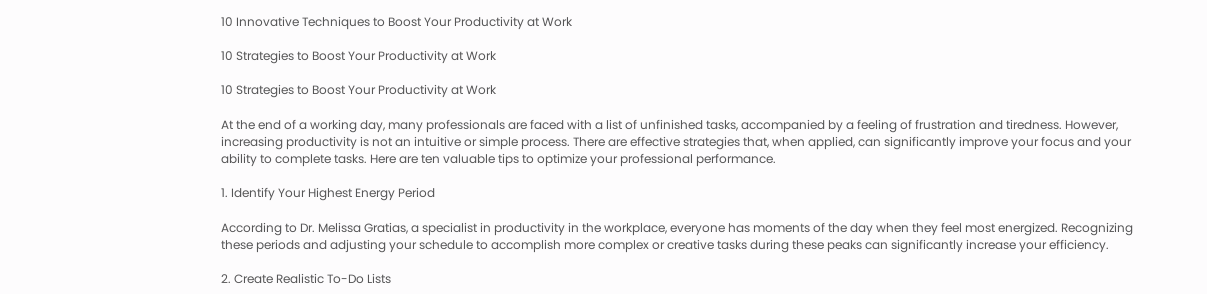10 Innovative Techniques to Boost Your Productivity at Work

10 Strategies to Boost Your Productivity at Work

10 Strategies to Boost Your Productivity at Work

At the end of a working day, many professionals are faced with a list of unfinished tasks, accompanied by a feeling of frustration and tiredness. However, increasing productivity is not an intuitive or simple process. There are effective strategies that, when applied, can significantly improve your focus and your ability to complete tasks. Here are ten valuable tips to optimize your professional performance.

1. Identify Your Highest Energy Period

According to Dr. Melissa Gratias, a specialist in productivity in the workplace, everyone has moments of the day when they feel most energized. Recognizing these periods and adjusting your schedule to accomplish more complex or creative tasks during these peaks can significantly increase your efficiency.

2. Create Realistic To-Do Lists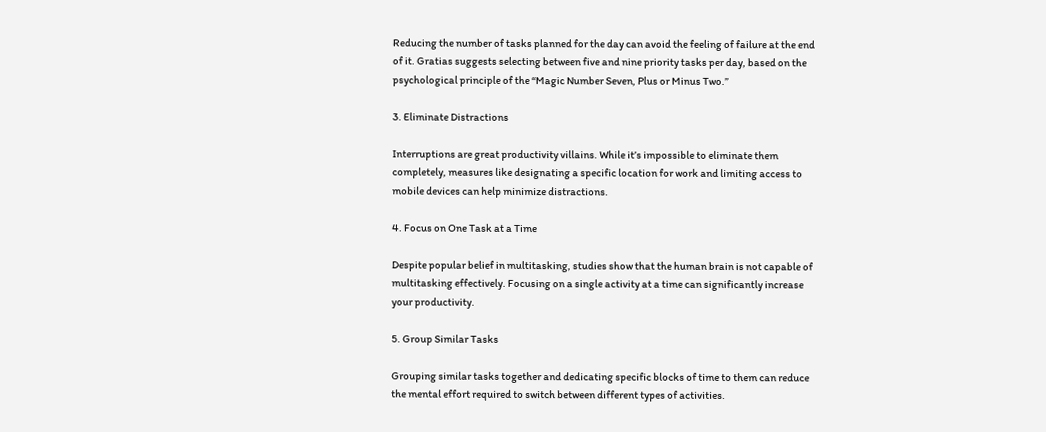Reducing the number of tasks planned for the day can avoid the feeling of failure at the end of it. Gratias suggests selecting between five and nine priority tasks per day, based on the psychological principle of the “Magic Number Seven, Plus or Minus Two.”

3. Eliminate Distractions

Interruptions are great productivity villains. While it’s impossible to eliminate them completely, measures like designating a specific location for work and limiting access to mobile devices can help minimize distractions.

4. Focus on One Task at a Time

Despite popular belief in multitasking, studies show that the human brain is not capable of multitasking effectively. Focusing on a single activity at a time can significantly increase your productivity.

5. Group Similar Tasks

Grouping similar tasks together and dedicating specific blocks of time to them can reduce the mental effort required to switch between different types of activities.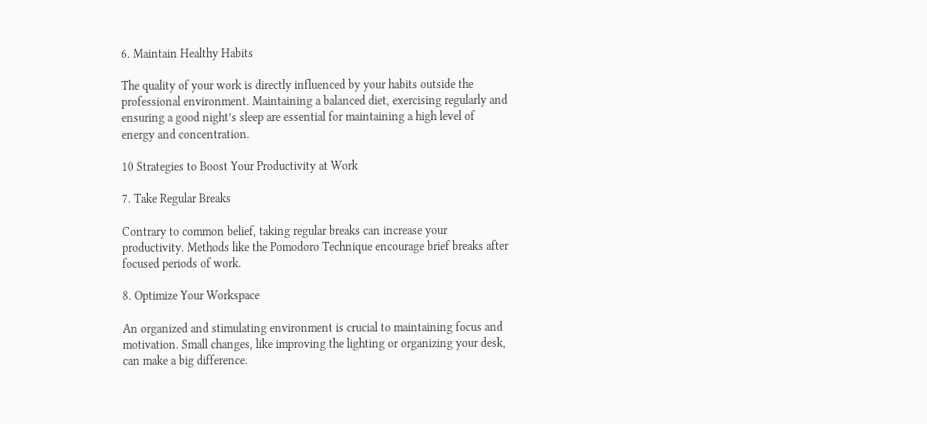6. Maintain Healthy Habits

The quality of your work is directly influenced by your habits outside the professional environment. Maintaining a balanced diet, exercising regularly and ensuring a good night’s sleep are essential for maintaining a high level of energy and concentration.

10 Strategies to Boost Your Productivity at Work

7. Take Regular Breaks

Contrary to common belief, taking regular breaks can increase your productivity. Methods like the Pomodoro Technique encourage brief breaks after focused periods of work.

8. Optimize Your Workspace

An organized and stimulating environment is crucial to maintaining focus and motivation. Small changes, like improving the lighting or organizing your desk, can make a big difference.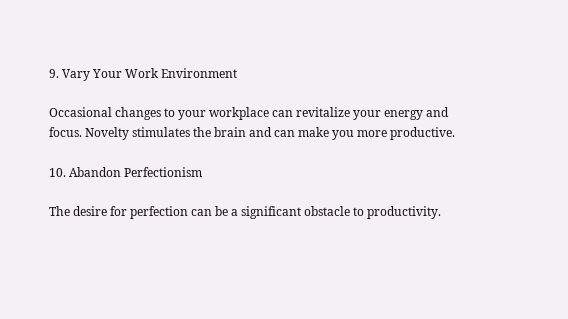9. Vary Your Work Environment

Occasional changes to your workplace can revitalize your energy and focus. Novelty stimulates the brain and can make you more productive.

10. Abandon Perfectionism

The desire for perfection can be a significant obstacle to productivity.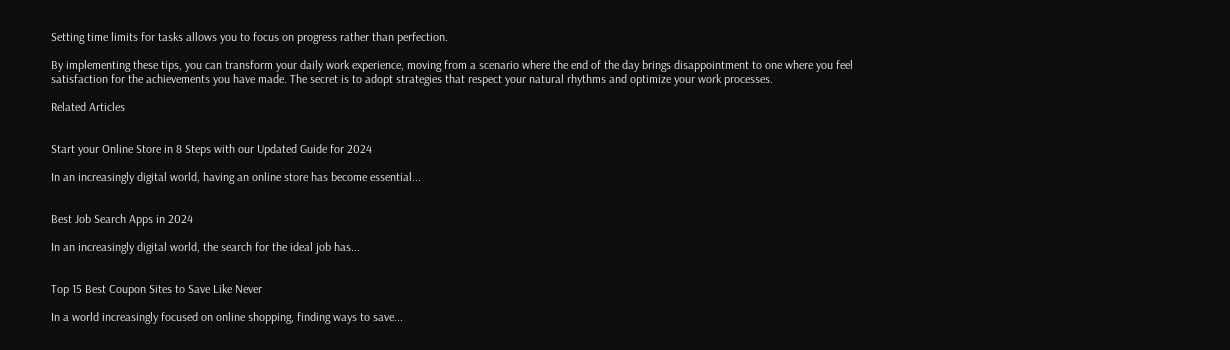Setting time limits for tasks allows you to focus on progress rather than perfection.

By implementing these tips, you can transform your daily work experience, moving from a scenario where the end of the day brings disappointment to one where you feel satisfaction for the achievements you have made. The secret is to adopt strategies that respect your natural rhythms and optimize your work processes.

Related Articles


Start your Online Store in 8 Steps with our Updated Guide for 2024

In an increasingly digital world, having an online store has become essential...


Best Job Search Apps in 2024

In an increasingly digital world, the search for the ideal job has...


Top 15 Best Coupon Sites to Save Like Never

In a world increasingly focused on online shopping, finding ways to save...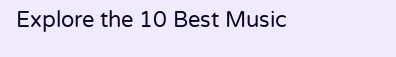Explore the 10 Best Music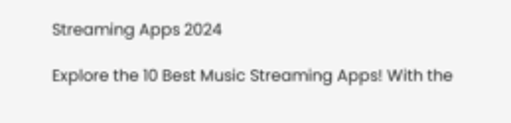Streaming Apps 2024

Explore the 10 Best Music Streaming Apps! With the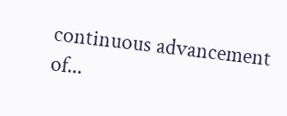continuous advancement of...